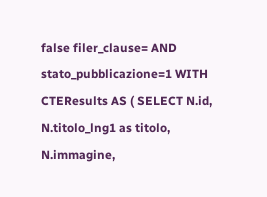false filer_clause= AND stato_pubblicazione=1 WITH CTEResults AS ( SELECT N.id, N.titolo_lng1 as titolo, N.immagine,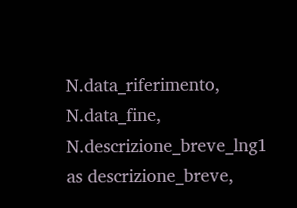N.data_riferimento, N.data_fine, N.descrizione_breve_lng1 as descrizione_breve,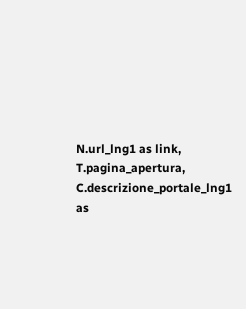N.url_lng1 as link, T.pagina_apertura, C.descrizione_portale_lng1 as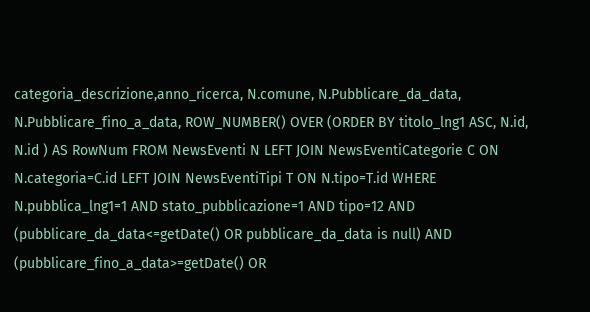categoria_descrizione,anno_ricerca, N.comune, N.Pubblicare_da_data, N.Pubblicare_fino_a_data, ROW_NUMBER() OVER (ORDER BY titolo_lng1 ASC, N.id, N.id ) AS RowNum FROM NewsEventi N LEFT JOIN NewsEventiCategorie C ON N.categoria=C.id LEFT JOIN NewsEventiTipi T ON N.tipo=T.id WHERE N.pubblica_lng1=1 AND stato_pubblicazione=1 AND tipo=12 AND (pubblicare_da_data<=getDate() OR pubblicare_da_data is null) AND (pubblicare_fino_a_data>=getDate() OR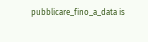pubblicare_fino_a_data is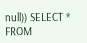null)) SELECT * FROM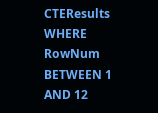CTEResults WHERE RowNum BETWEEN 1 AND 12